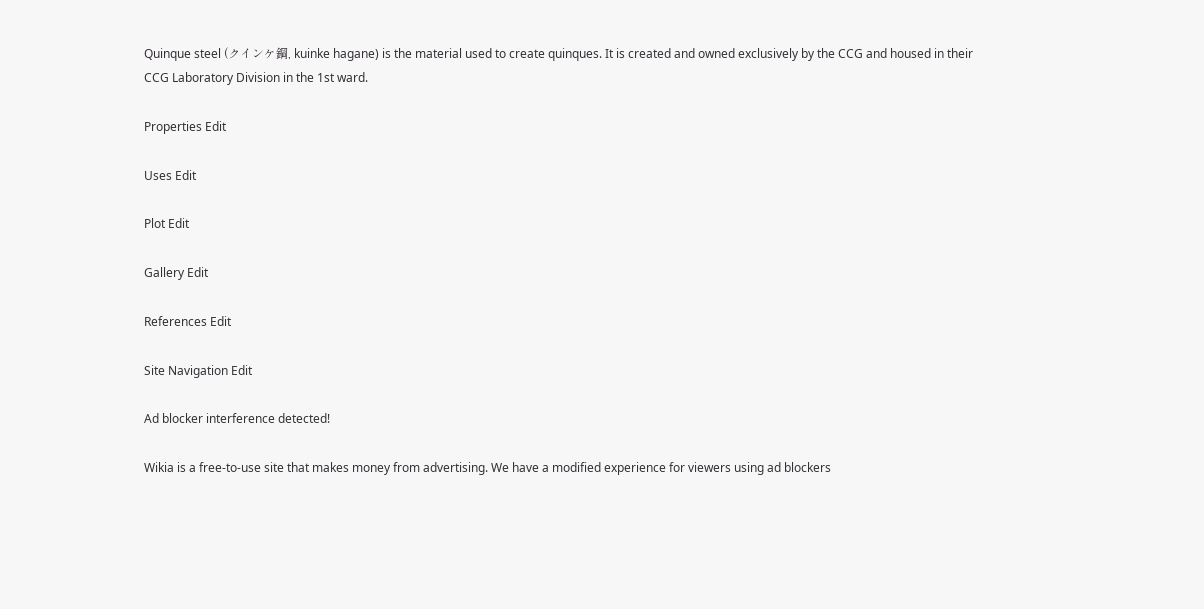Quinque steel (クインケ鋼, kuinke hagane) is the material used to create quinques. It is created and owned exclusively by the CCG and housed in their CCG Laboratory Division in the 1st ward.

Properties Edit

Uses Edit

Plot Edit

Gallery Edit

References Edit

Site Navigation Edit

Ad blocker interference detected!

Wikia is a free-to-use site that makes money from advertising. We have a modified experience for viewers using ad blockers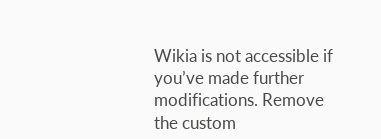Wikia is not accessible if you’ve made further modifications. Remove the custom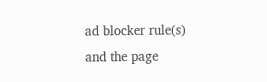ad blocker rule(s) and the page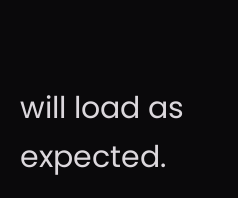will load as expected.